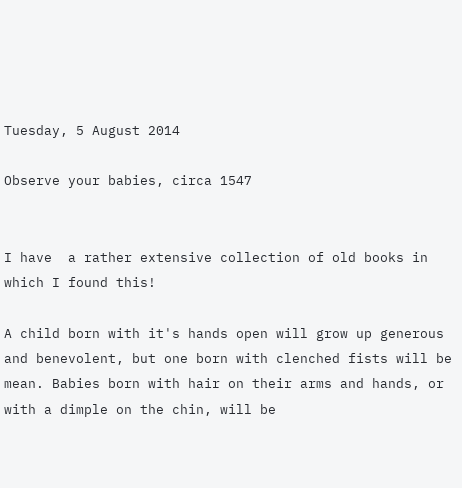Tuesday, 5 August 2014

Observe your babies, circa 1547


I have  a rather extensive collection of old books in which I found this!

A child born with it's hands open will grow up generous and benevolent, but one born with clenched fists will be mean. Babies born with hair on their arms and hands, or with a dimple on the chin, will be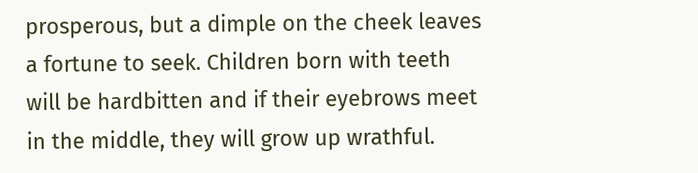prosperous, but a dimple on the cheek leaves a fortune to seek. Children born with teeth will be hardbitten and if their eyebrows meet in the middle, they will grow up wrathful.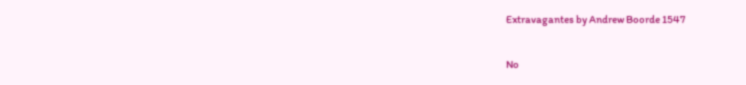Extravagantes by Andrew Boorde 1547

No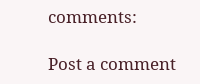comments:

Post a comment